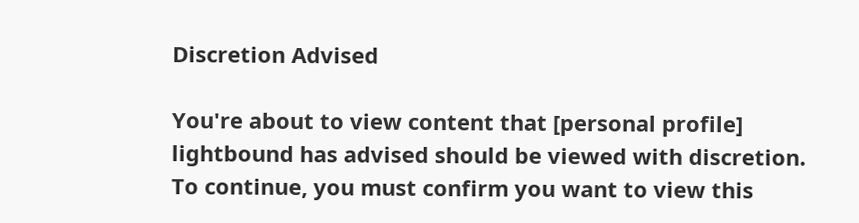Discretion Advised

You're about to view content that [personal profile] lightbound has advised should be viewed with discretion. To continue, you must confirm you want to view this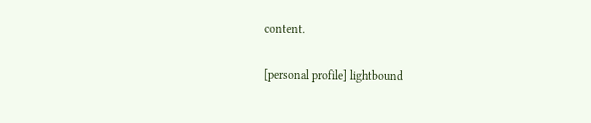content.

[personal profile] lightbound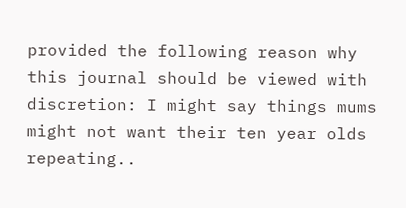provided the following reason why this journal should be viewed with discretion: I might say things mums might not want their ten year olds repeating..